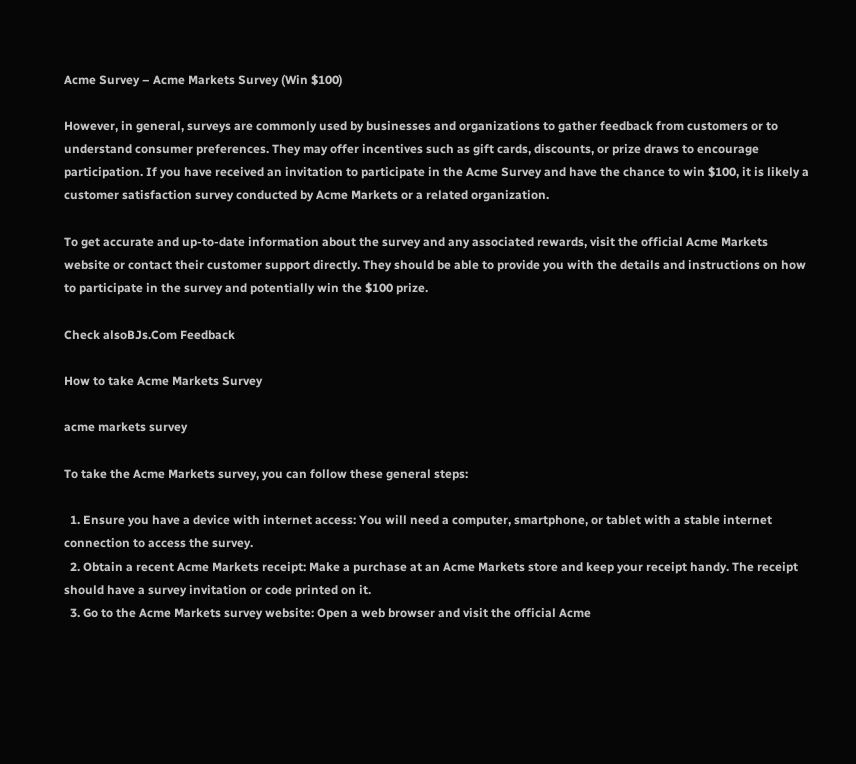Acme Survey – Acme Markets Survey (Win $100)

However, in general, surveys are commonly used by businesses and organizations to gather feedback from customers or to understand consumer preferences. They may offer incentives such as gift cards, discounts, or prize draws to encourage participation. If you have received an invitation to participate in the Acme Survey and have the chance to win $100, it is likely a customer satisfaction survey conducted by Acme Markets or a related organization.

To get accurate and up-to-date information about the survey and any associated rewards, visit the official Acme Markets website or contact their customer support directly. They should be able to provide you with the details and instructions on how to participate in the survey and potentially win the $100 prize.

Check alsoBJs.Com Feedback

How to take Acme Markets Survey

acme markets survey

To take the Acme Markets survey, you can follow these general steps:

  1. Ensure you have a device with internet access: You will need a computer, smartphone, or tablet with a stable internet connection to access the survey.
  2. Obtain a recent Acme Markets receipt: Make a purchase at an Acme Markets store and keep your receipt handy. The receipt should have a survey invitation or code printed on it.
  3. Go to the Acme Markets survey website: Open a web browser and visit the official Acme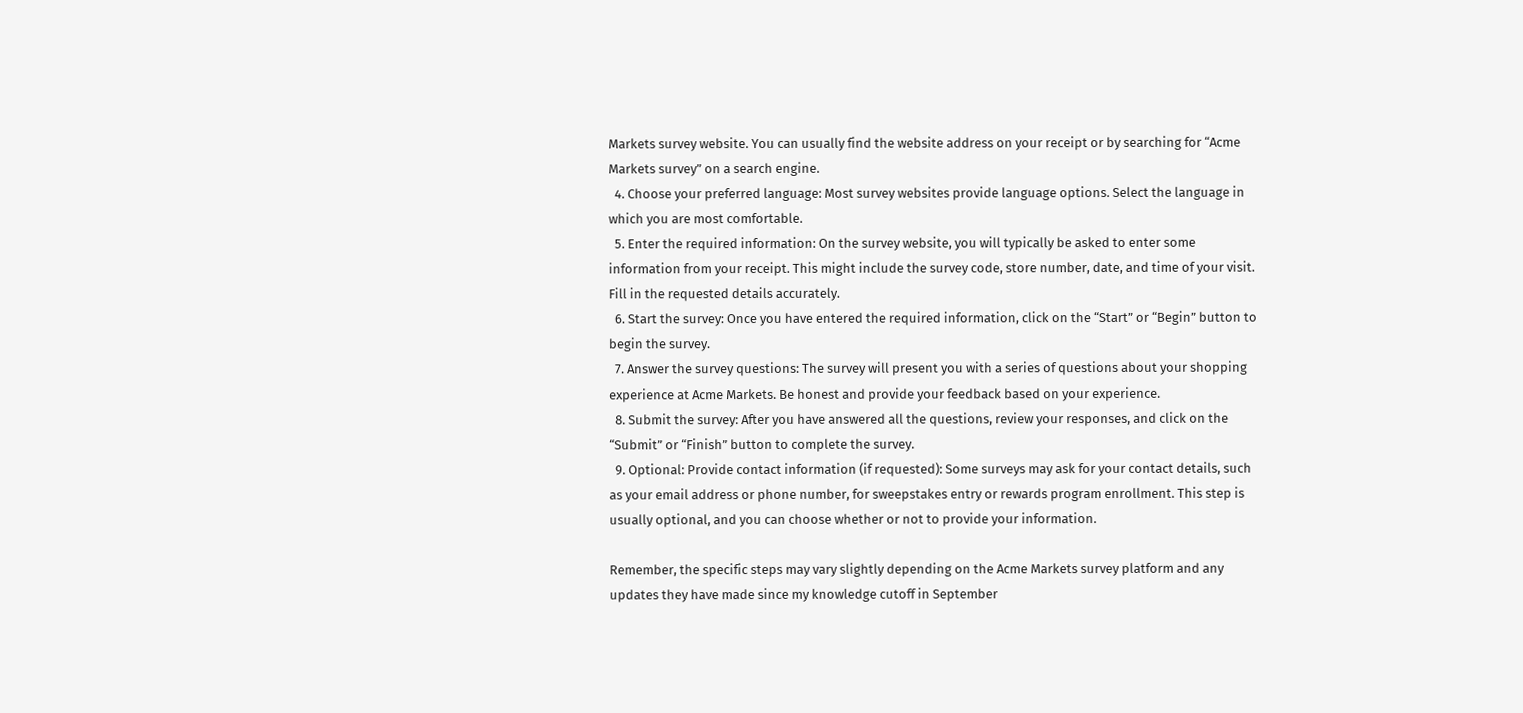Markets survey website. You can usually find the website address on your receipt or by searching for “Acme Markets survey” on a search engine.
  4. Choose your preferred language: Most survey websites provide language options. Select the language in which you are most comfortable.
  5. Enter the required information: On the survey website, you will typically be asked to enter some information from your receipt. This might include the survey code, store number, date, and time of your visit. Fill in the requested details accurately.
  6. Start the survey: Once you have entered the required information, click on the “Start” or “Begin” button to begin the survey.
  7. Answer the survey questions: The survey will present you with a series of questions about your shopping experience at Acme Markets. Be honest and provide your feedback based on your experience.
  8. Submit the survey: After you have answered all the questions, review your responses, and click on the “Submit” or “Finish” button to complete the survey.
  9. Optional: Provide contact information (if requested): Some surveys may ask for your contact details, such as your email address or phone number, for sweepstakes entry or rewards program enrollment. This step is usually optional, and you can choose whether or not to provide your information.

Remember, the specific steps may vary slightly depending on the Acme Markets survey platform and any updates they have made since my knowledge cutoff in September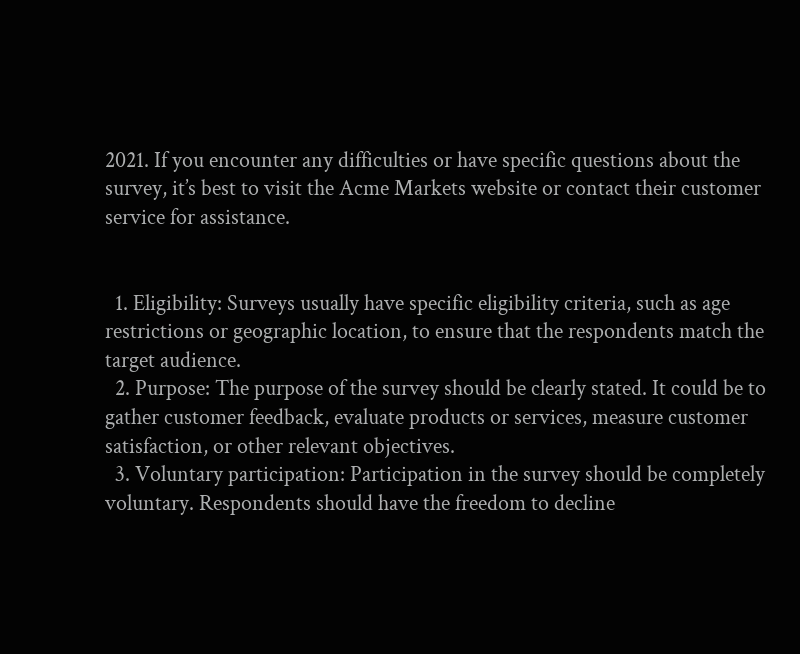2021. If you encounter any difficulties or have specific questions about the survey, it’s best to visit the Acme Markets website or contact their customer service for assistance.


  1. Eligibility: Surveys usually have specific eligibility criteria, such as age restrictions or geographic location, to ensure that the respondents match the target audience.
  2. Purpose: The purpose of the survey should be clearly stated. It could be to gather customer feedback, evaluate products or services, measure customer satisfaction, or other relevant objectives.
  3. Voluntary participation: Participation in the survey should be completely voluntary. Respondents should have the freedom to decline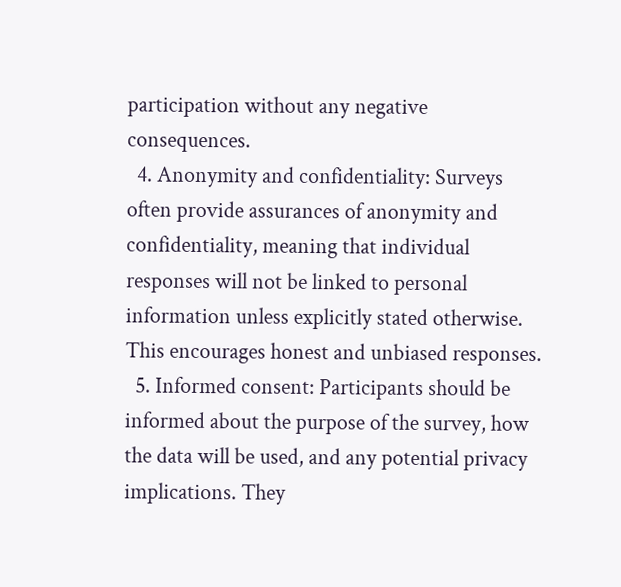participation without any negative consequences.
  4. Anonymity and confidentiality: Surveys often provide assurances of anonymity and confidentiality, meaning that individual responses will not be linked to personal information unless explicitly stated otherwise. This encourages honest and unbiased responses.
  5. Informed consent: Participants should be informed about the purpose of the survey, how the data will be used, and any potential privacy implications. They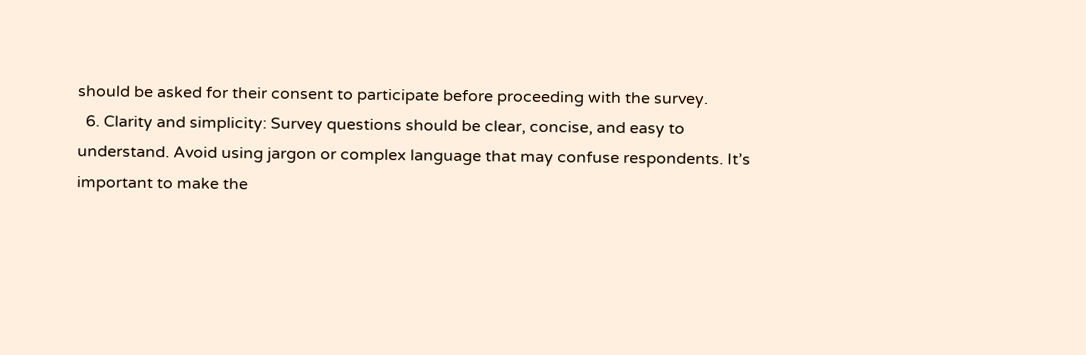should be asked for their consent to participate before proceeding with the survey.
  6. Clarity and simplicity: Survey questions should be clear, concise, and easy to understand. Avoid using jargon or complex language that may confuse respondents. It’s important to make the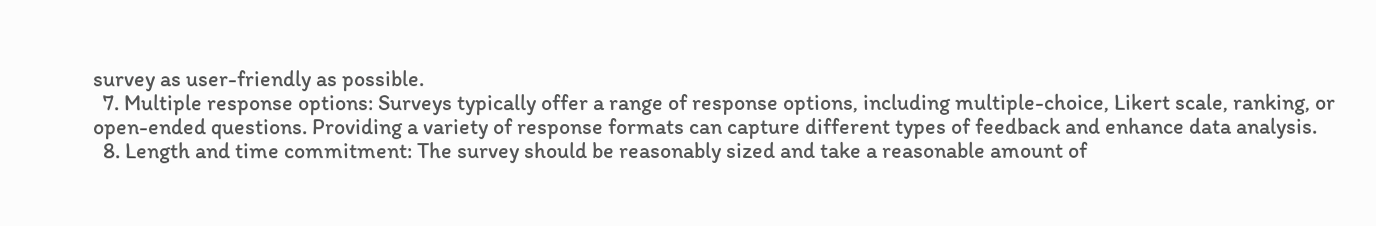survey as user-friendly as possible.
  7. Multiple response options: Surveys typically offer a range of response options, including multiple-choice, Likert scale, ranking, or open-ended questions. Providing a variety of response formats can capture different types of feedback and enhance data analysis.
  8. Length and time commitment: The survey should be reasonably sized and take a reasonable amount of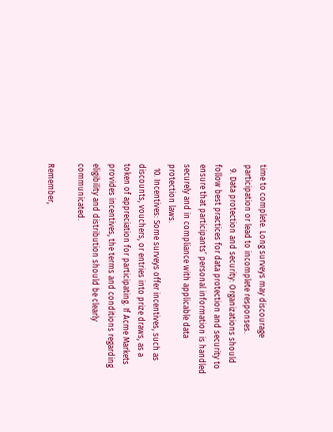time to complete. Long surveys may discourage participation or lead to incomplete responses.
  9. Data protection and security: Organizations should follow best practices for data protection and security to ensure that participants’ personal information is handled securely and in compliance with applicable data protection laws.
  10. Incentives: Some surveys offer incentives, such as discounts, vouchers, or entries into prize draws, as a token of appreciation for participating. If Acme Markets provides incentives, the terms and conditions regarding eligibility and distribution should be clearly communicated.

Remember,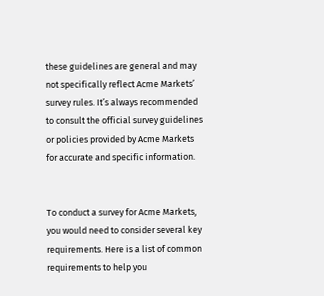these guidelines are general and may not specifically reflect Acme Markets’ survey rules. It’s always recommended to consult the official survey guidelines or policies provided by Acme Markets for accurate and specific information.


To conduct a survey for Acme Markets, you would need to consider several key requirements. Here is a list of common requirements to help you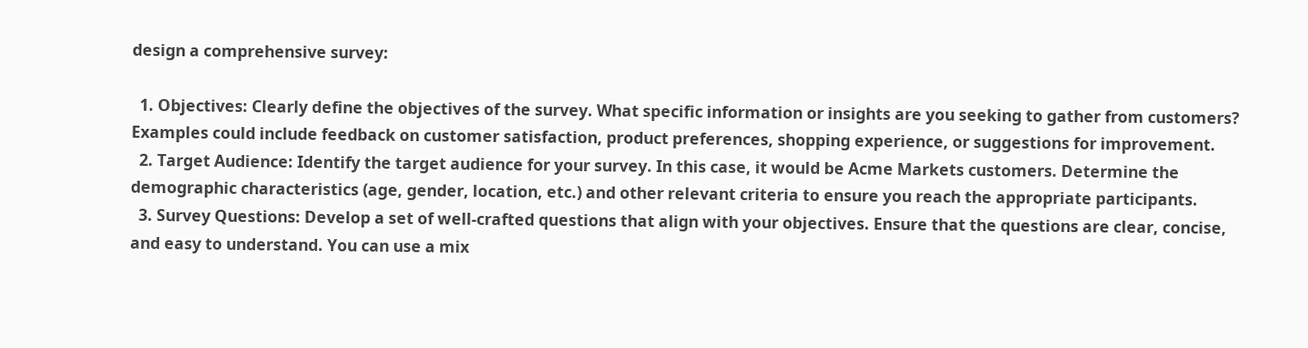design a comprehensive survey:

  1. Objectives: Clearly define the objectives of the survey. What specific information or insights are you seeking to gather from customers? Examples could include feedback on customer satisfaction, product preferences, shopping experience, or suggestions for improvement.
  2. Target Audience: Identify the target audience for your survey. In this case, it would be Acme Markets customers. Determine the demographic characteristics (age, gender, location, etc.) and other relevant criteria to ensure you reach the appropriate participants.
  3. Survey Questions: Develop a set of well-crafted questions that align with your objectives. Ensure that the questions are clear, concise, and easy to understand. You can use a mix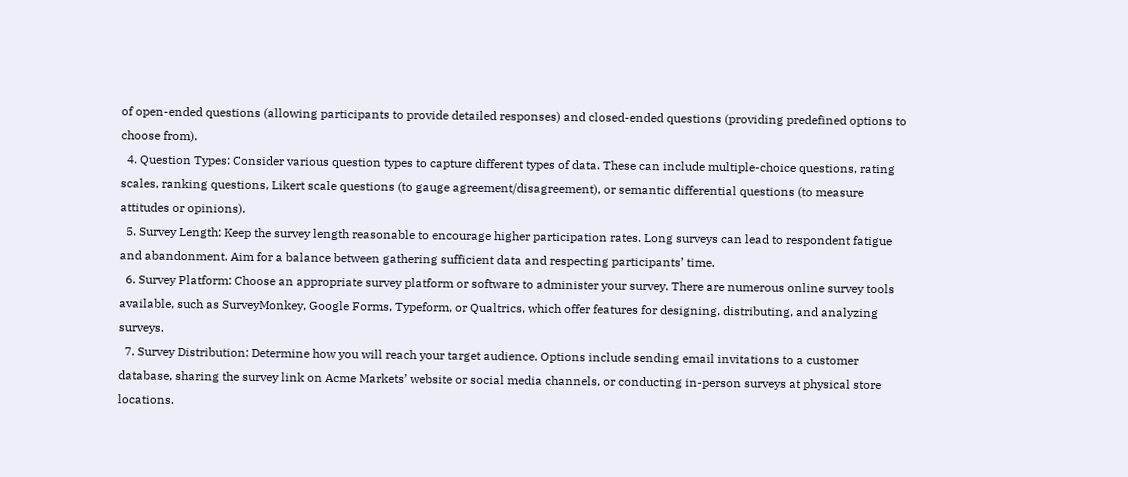of open-ended questions (allowing participants to provide detailed responses) and closed-ended questions (providing predefined options to choose from).
  4. Question Types: Consider various question types to capture different types of data. These can include multiple-choice questions, rating scales, ranking questions, Likert scale questions (to gauge agreement/disagreement), or semantic differential questions (to measure attitudes or opinions).
  5. Survey Length: Keep the survey length reasonable to encourage higher participation rates. Long surveys can lead to respondent fatigue and abandonment. Aim for a balance between gathering sufficient data and respecting participants’ time.
  6. Survey Platform: Choose an appropriate survey platform or software to administer your survey. There are numerous online survey tools available, such as SurveyMonkey, Google Forms, Typeform, or Qualtrics, which offer features for designing, distributing, and analyzing surveys.
  7. Survey Distribution: Determine how you will reach your target audience. Options include sending email invitations to a customer database, sharing the survey link on Acme Markets’ website or social media channels, or conducting in-person surveys at physical store locations.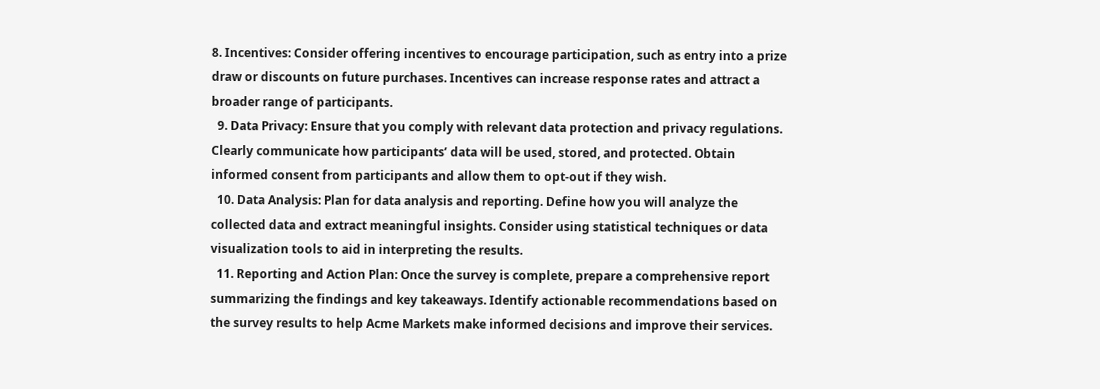8. Incentives: Consider offering incentives to encourage participation, such as entry into a prize draw or discounts on future purchases. Incentives can increase response rates and attract a broader range of participants.
  9. Data Privacy: Ensure that you comply with relevant data protection and privacy regulations. Clearly communicate how participants’ data will be used, stored, and protected. Obtain informed consent from participants and allow them to opt-out if they wish.
  10. Data Analysis: Plan for data analysis and reporting. Define how you will analyze the collected data and extract meaningful insights. Consider using statistical techniques or data visualization tools to aid in interpreting the results.
  11. Reporting and Action Plan: Once the survey is complete, prepare a comprehensive report summarizing the findings and key takeaways. Identify actionable recommendations based on the survey results to help Acme Markets make informed decisions and improve their services.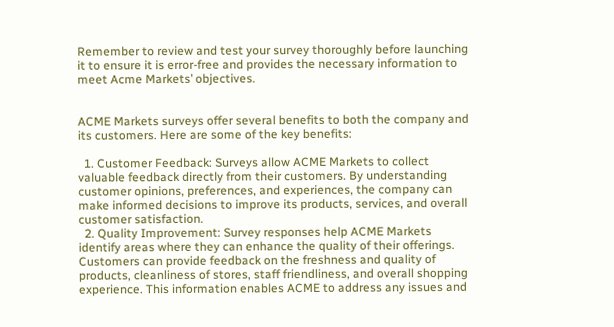Remember to review and test your survey thoroughly before launching it to ensure it is error-free and provides the necessary information to meet Acme Markets’ objectives.


ACME Markets surveys offer several benefits to both the company and its customers. Here are some of the key benefits:

  1. Customer Feedback: Surveys allow ACME Markets to collect valuable feedback directly from their customers. By understanding customer opinions, preferences, and experiences, the company can make informed decisions to improve its products, services, and overall customer satisfaction.
  2. Quality Improvement: Survey responses help ACME Markets identify areas where they can enhance the quality of their offerings. Customers can provide feedback on the freshness and quality of products, cleanliness of stores, staff friendliness, and overall shopping experience. This information enables ACME to address any issues and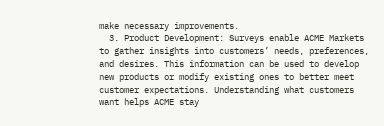make necessary improvements.
  3. Product Development: Surveys enable ACME Markets to gather insights into customers’ needs, preferences, and desires. This information can be used to develop new products or modify existing ones to better meet customer expectations. Understanding what customers want helps ACME stay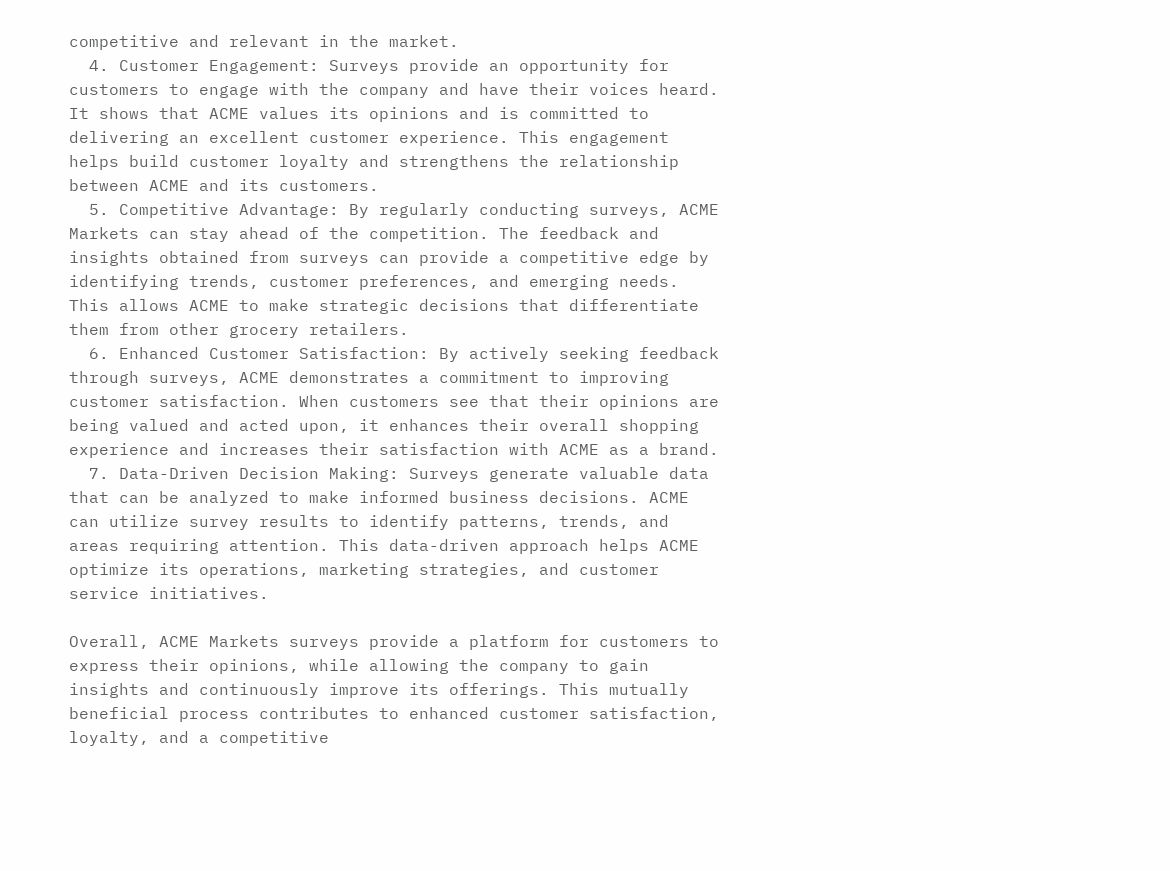competitive and relevant in the market.
  4. Customer Engagement: Surveys provide an opportunity for customers to engage with the company and have their voices heard. It shows that ACME values its opinions and is committed to delivering an excellent customer experience. This engagement helps build customer loyalty and strengthens the relationship between ACME and its customers.
  5. Competitive Advantage: By regularly conducting surveys, ACME Markets can stay ahead of the competition. The feedback and insights obtained from surveys can provide a competitive edge by identifying trends, customer preferences, and emerging needs. This allows ACME to make strategic decisions that differentiate them from other grocery retailers.
  6. Enhanced Customer Satisfaction: By actively seeking feedback through surveys, ACME demonstrates a commitment to improving customer satisfaction. When customers see that their opinions are being valued and acted upon, it enhances their overall shopping experience and increases their satisfaction with ACME as a brand.
  7. Data-Driven Decision Making: Surveys generate valuable data that can be analyzed to make informed business decisions. ACME can utilize survey results to identify patterns, trends, and areas requiring attention. This data-driven approach helps ACME optimize its operations, marketing strategies, and customer service initiatives.

Overall, ACME Markets surveys provide a platform for customers to express their opinions, while allowing the company to gain insights and continuously improve its offerings. This mutually beneficial process contributes to enhanced customer satisfaction, loyalty, and a competitive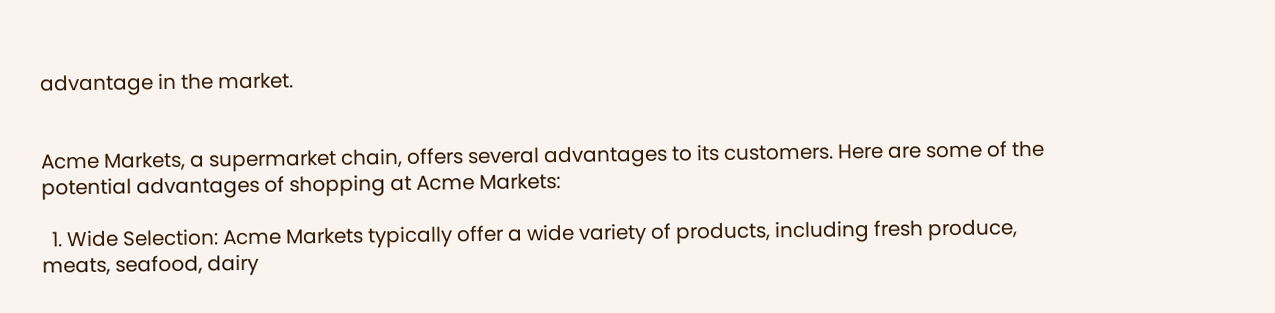advantage in the market.


Acme Markets, a supermarket chain, offers several advantages to its customers. Here are some of the potential advantages of shopping at Acme Markets:

  1. Wide Selection: Acme Markets typically offer a wide variety of products, including fresh produce, meats, seafood, dairy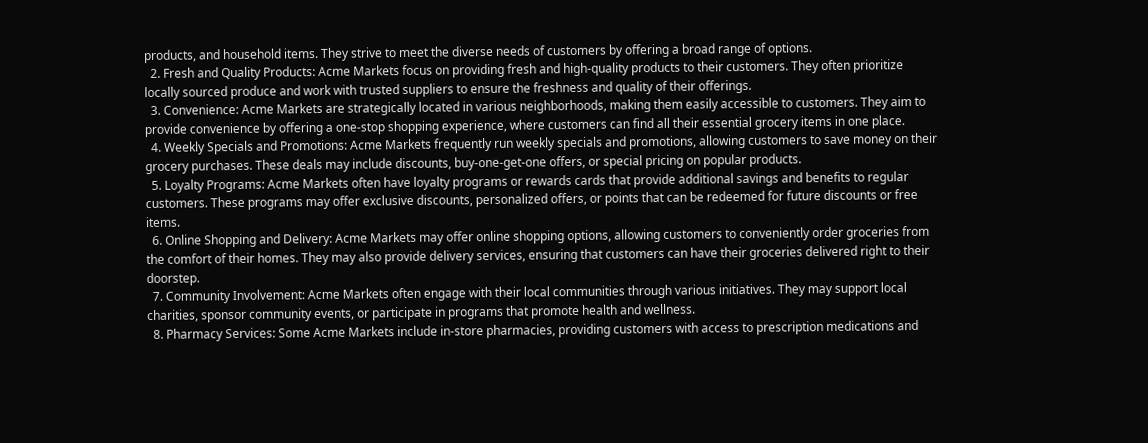products, and household items. They strive to meet the diverse needs of customers by offering a broad range of options.
  2. Fresh and Quality Products: Acme Markets focus on providing fresh and high-quality products to their customers. They often prioritize locally sourced produce and work with trusted suppliers to ensure the freshness and quality of their offerings.
  3. Convenience: Acme Markets are strategically located in various neighborhoods, making them easily accessible to customers. They aim to provide convenience by offering a one-stop shopping experience, where customers can find all their essential grocery items in one place.
  4. Weekly Specials and Promotions: Acme Markets frequently run weekly specials and promotions, allowing customers to save money on their grocery purchases. These deals may include discounts, buy-one-get-one offers, or special pricing on popular products.
  5. Loyalty Programs: Acme Markets often have loyalty programs or rewards cards that provide additional savings and benefits to regular customers. These programs may offer exclusive discounts, personalized offers, or points that can be redeemed for future discounts or free items.
  6. Online Shopping and Delivery: Acme Markets may offer online shopping options, allowing customers to conveniently order groceries from the comfort of their homes. They may also provide delivery services, ensuring that customers can have their groceries delivered right to their doorstep.
  7. Community Involvement: Acme Markets often engage with their local communities through various initiatives. They may support local charities, sponsor community events, or participate in programs that promote health and wellness.
  8. Pharmacy Services: Some Acme Markets include in-store pharmacies, providing customers with access to prescription medications and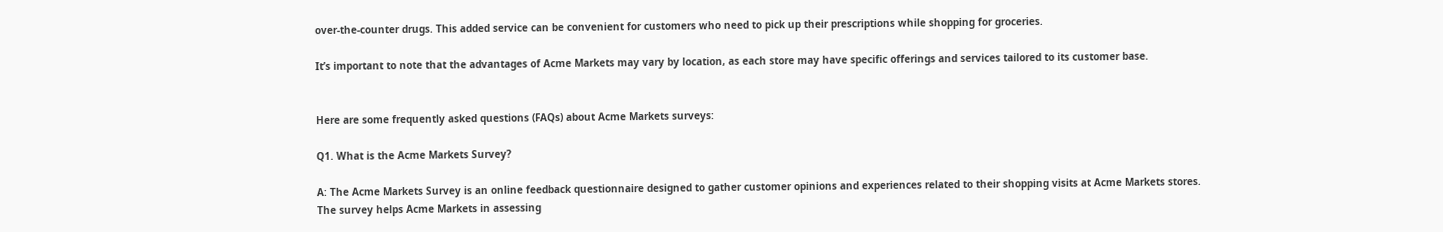over-the-counter drugs. This added service can be convenient for customers who need to pick up their prescriptions while shopping for groceries.

It’s important to note that the advantages of Acme Markets may vary by location, as each store may have specific offerings and services tailored to its customer base.


Here are some frequently asked questions (FAQs) about Acme Markets surveys:

Q1. What is the Acme Markets Survey?

A: The Acme Markets Survey is an online feedback questionnaire designed to gather customer opinions and experiences related to their shopping visits at Acme Markets stores. The survey helps Acme Markets in assessing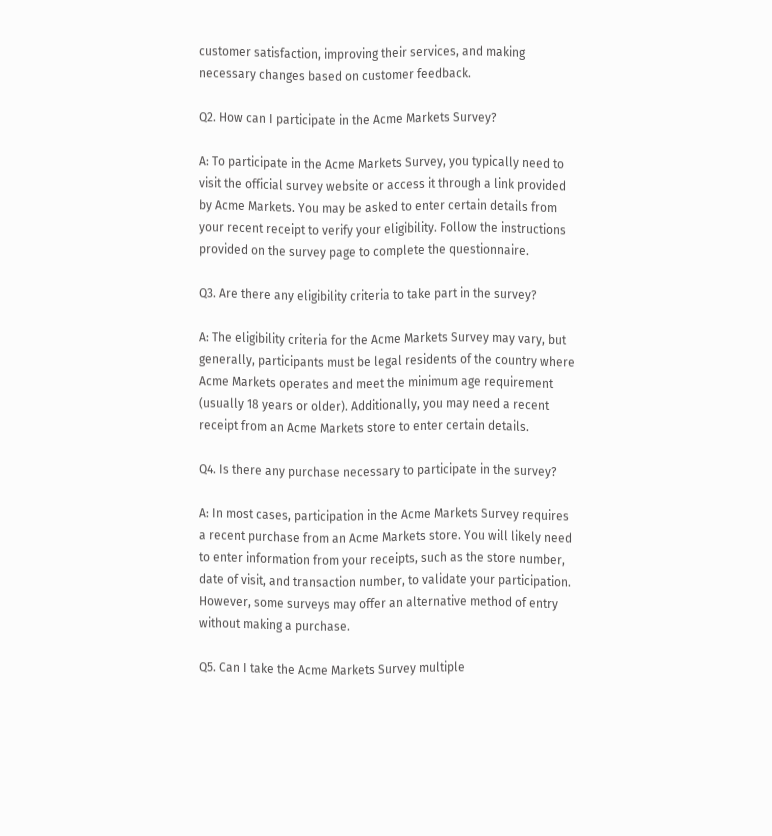customer satisfaction, improving their services, and making necessary changes based on customer feedback.

Q2. How can I participate in the Acme Markets Survey?

A: To participate in the Acme Markets Survey, you typically need to visit the official survey website or access it through a link provided by Acme Markets. You may be asked to enter certain details from your recent receipt to verify your eligibility. Follow the instructions provided on the survey page to complete the questionnaire.

Q3. Are there any eligibility criteria to take part in the survey?

A: The eligibility criteria for the Acme Markets Survey may vary, but generally, participants must be legal residents of the country where Acme Markets operates and meet the minimum age requirement (usually 18 years or older). Additionally, you may need a recent receipt from an Acme Markets store to enter certain details.

Q4. Is there any purchase necessary to participate in the survey?

A: In most cases, participation in the Acme Markets Survey requires a recent purchase from an Acme Markets store. You will likely need to enter information from your receipts, such as the store number, date of visit, and transaction number, to validate your participation. However, some surveys may offer an alternative method of entry without making a purchase.

Q5. Can I take the Acme Markets Survey multiple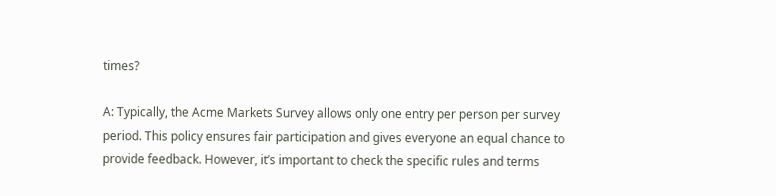times?

A: Typically, the Acme Markets Survey allows only one entry per person per survey period. This policy ensures fair participation and gives everyone an equal chance to provide feedback. However, it’s important to check the specific rules and terms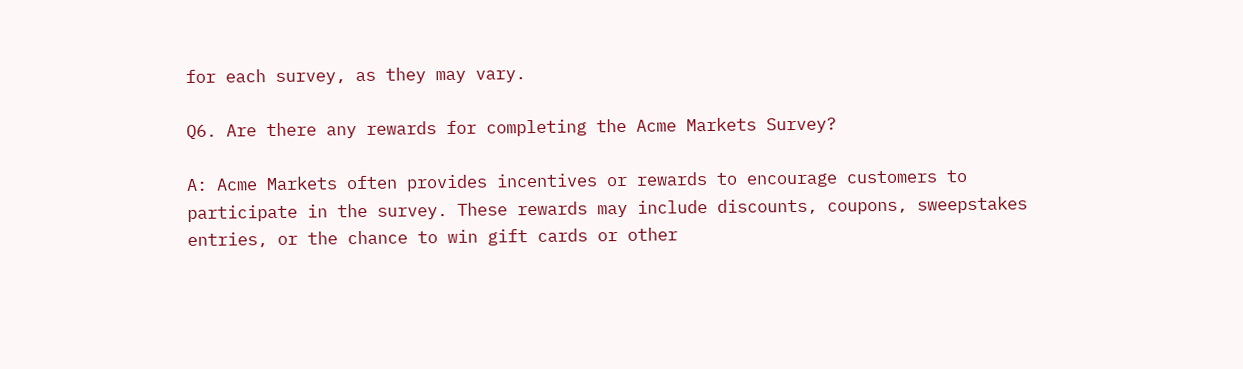for each survey, as they may vary.

Q6. Are there any rewards for completing the Acme Markets Survey?

A: Acme Markets often provides incentives or rewards to encourage customers to participate in the survey. These rewards may include discounts, coupons, sweepstakes entries, or the chance to win gift cards or other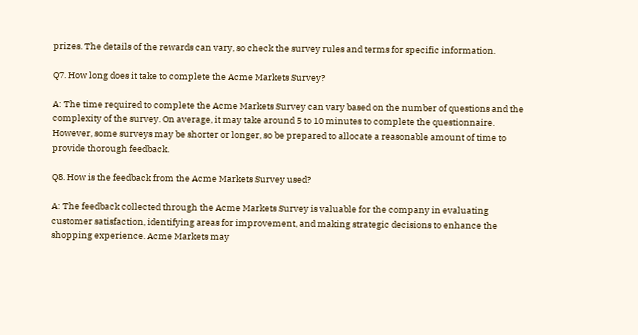prizes. The details of the rewards can vary, so check the survey rules and terms for specific information.

Q7. How long does it take to complete the Acme Markets Survey?

A: The time required to complete the Acme Markets Survey can vary based on the number of questions and the complexity of the survey. On average, it may take around 5 to 10 minutes to complete the questionnaire. However, some surveys may be shorter or longer, so be prepared to allocate a reasonable amount of time to provide thorough feedback.

Q8. How is the feedback from the Acme Markets Survey used?

A: The feedback collected through the Acme Markets Survey is valuable for the company in evaluating customer satisfaction, identifying areas for improvement, and making strategic decisions to enhance the shopping experience. Acme Markets may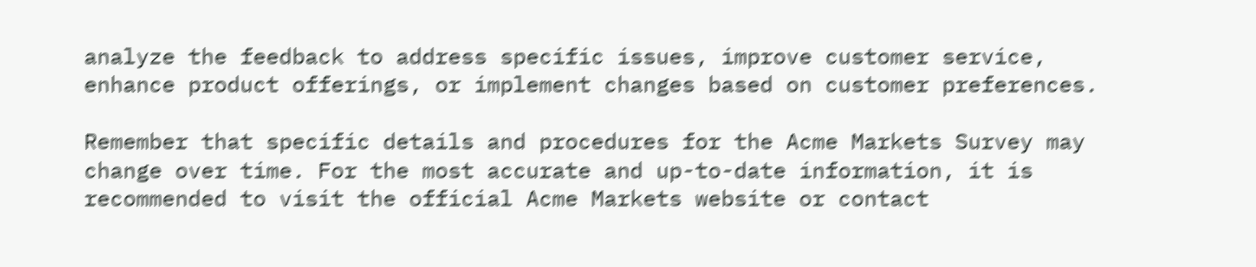analyze the feedback to address specific issues, improve customer service, enhance product offerings, or implement changes based on customer preferences.

Remember that specific details and procedures for the Acme Markets Survey may change over time. For the most accurate and up-to-date information, it is recommended to visit the official Acme Markets website or contact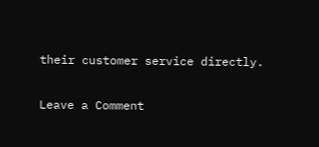their customer service directly.

Leave a Comment